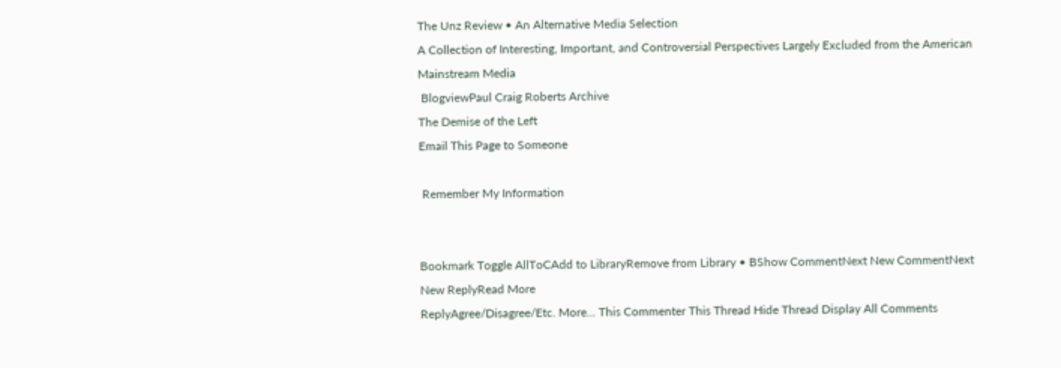The Unz Review • An Alternative Media Selection
A Collection of Interesting, Important, and Controversial Perspectives Largely Excluded from the American Mainstream Media
 BlogviewPaul Craig Roberts Archive
The Demise of the Left
Email This Page to Someone

 Remember My Information


Bookmark Toggle AllToCAdd to LibraryRemove from Library • BShow CommentNext New CommentNext New ReplyRead More
ReplyAgree/Disagree/Etc. More... This Commenter This Thread Hide Thread Display All Comments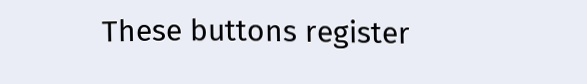These buttons register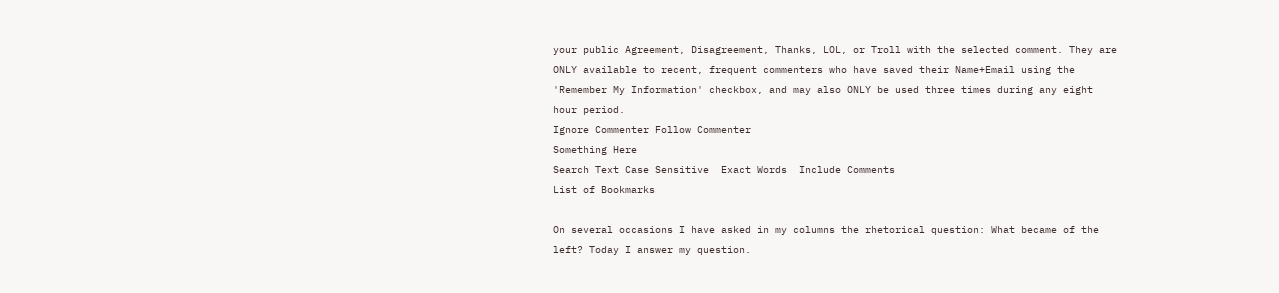your public Agreement, Disagreement, Thanks, LOL, or Troll with the selected comment. They are ONLY available to recent, frequent commenters who have saved their Name+Email using the 'Remember My Information' checkbox, and may also ONLY be used three times during any eight hour period.
Ignore Commenter Follow Commenter
Something Here
Search Text Case Sensitive  Exact Words  Include Comments
List of Bookmarks

On several occasions I have asked in my columns the rhetorical question: What became of the left? Today I answer my question.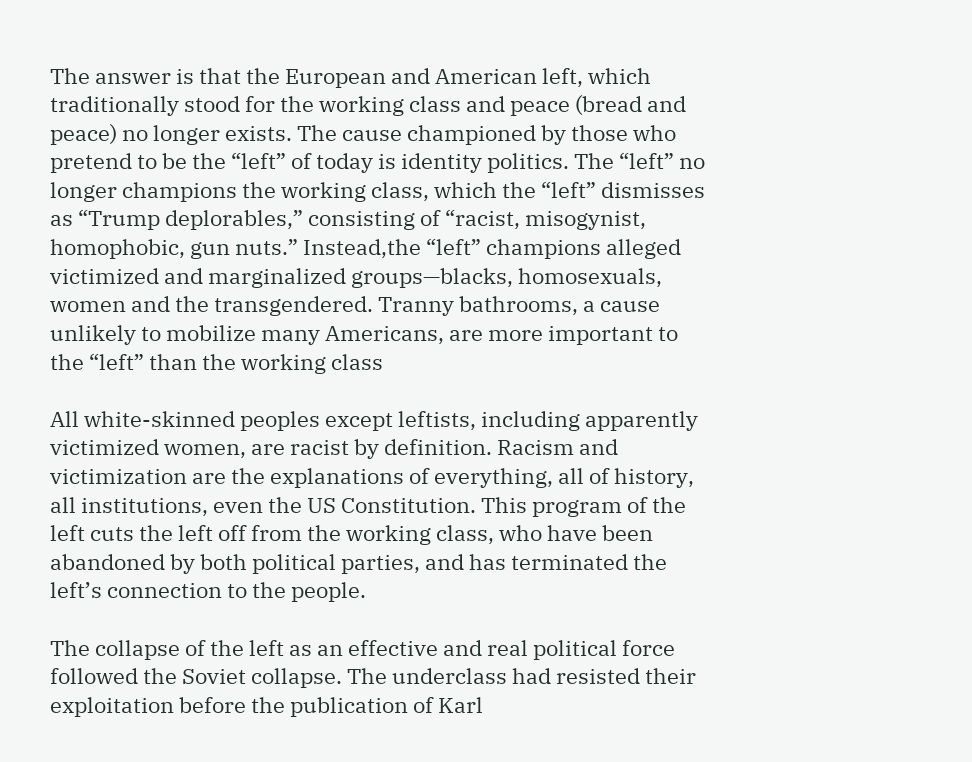The answer is that the European and American left, which traditionally stood for the working class and peace (bread and peace) no longer exists. The cause championed by those who pretend to be the “left” of today is identity politics. The “left” no longer champions the working class, which the “left” dismisses as “Trump deplorables,” consisting of “racist, misogynist, homophobic, gun nuts.” Instead,the “left” champions alleged victimized and marginalized groups—blacks, homosexuals, women and the transgendered. Tranny bathrooms, a cause unlikely to mobilize many Americans, are more important to the “left” than the working class

All white-skinned peoples except leftists, including apparently victimized women, are racist by definition. Racism and victimization are the explanations of everything, all of history, all institutions, even the US Constitution. This program of the left cuts the left off from the working class, who have been abandoned by both political parties, and has terminated the left’s connection to the people.

The collapse of the left as an effective and real political force followed the Soviet collapse. The underclass had resisted their exploitation before the publication of Karl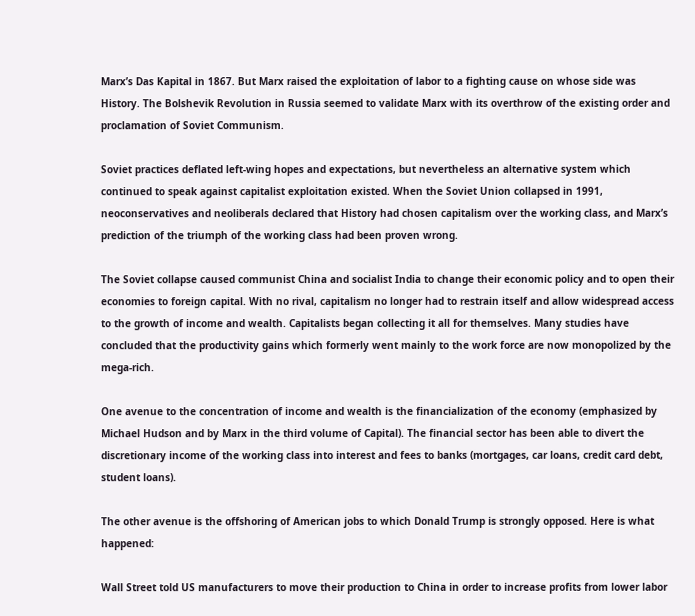Marx’s Das Kapital in 1867. But Marx raised the exploitation of labor to a fighting cause on whose side was History. The Bolshevik Revolution in Russia seemed to validate Marx with its overthrow of the existing order and proclamation of Soviet Communism.

Soviet practices deflated left-wing hopes and expectations, but nevertheless an alternative system which continued to speak against capitalist exploitation existed. When the Soviet Union collapsed in 1991, neoconservatives and neoliberals declared that History had chosen capitalism over the working class, and Marx’s prediction of the triumph of the working class had been proven wrong.

The Soviet collapse caused communist China and socialist India to change their economic policy and to open their economies to foreign capital. With no rival, capitalism no longer had to restrain itself and allow widespread access to the growth of income and wealth. Capitalists began collecting it all for themselves. Many studies have concluded that the productivity gains which formerly went mainly to the work force are now monopolized by the mega-rich.

One avenue to the concentration of income and wealth is the financialization of the economy (emphasized by Michael Hudson and by Marx in the third volume of Capital). The financial sector has been able to divert the discretionary income of the working class into interest and fees to banks (mortgages, car loans, credit card debt, student loans).

The other avenue is the offshoring of American jobs to which Donald Trump is strongly opposed. Here is what happened:

Wall Street told US manufacturers to move their production to China in order to increase profits from lower labor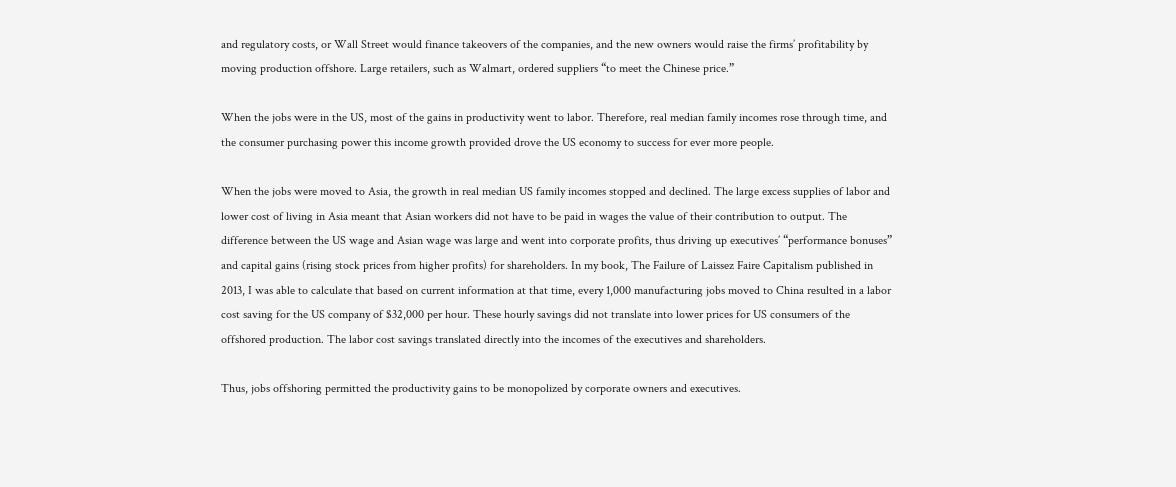and regulatory costs, or Wall Street would finance takeovers of the companies, and the new owners would raise the firms’ profitability by moving production offshore. Large retailers, such as Walmart, ordered suppliers “to meet the Chinese price.”

When the jobs were in the US, most of the gains in productivity went to labor. Therefore, real median family incomes rose through time, and the consumer purchasing power this income growth provided drove the US economy to success for ever more people.

When the jobs were moved to Asia, the growth in real median US family incomes stopped and declined. The large excess supplies of labor and lower cost of living in Asia meant that Asian workers did not have to be paid in wages the value of their contribution to output. The difference between the US wage and Asian wage was large and went into corporate profits, thus driving up executives’ “performance bonuses” and capital gains (rising stock prices from higher profits) for shareholders. In my book, The Failure of Laissez Faire Capitalism published in 2013, I was able to calculate that based on current information at that time, every 1,000 manufacturing jobs moved to China resulted in a labor cost saving for the US company of $32,000 per hour. These hourly savings did not translate into lower prices for US consumers of the offshored production. The labor cost savings translated directly into the incomes of the executives and shareholders.

Thus, jobs offshoring permitted the productivity gains to be monopolized by corporate owners and executives.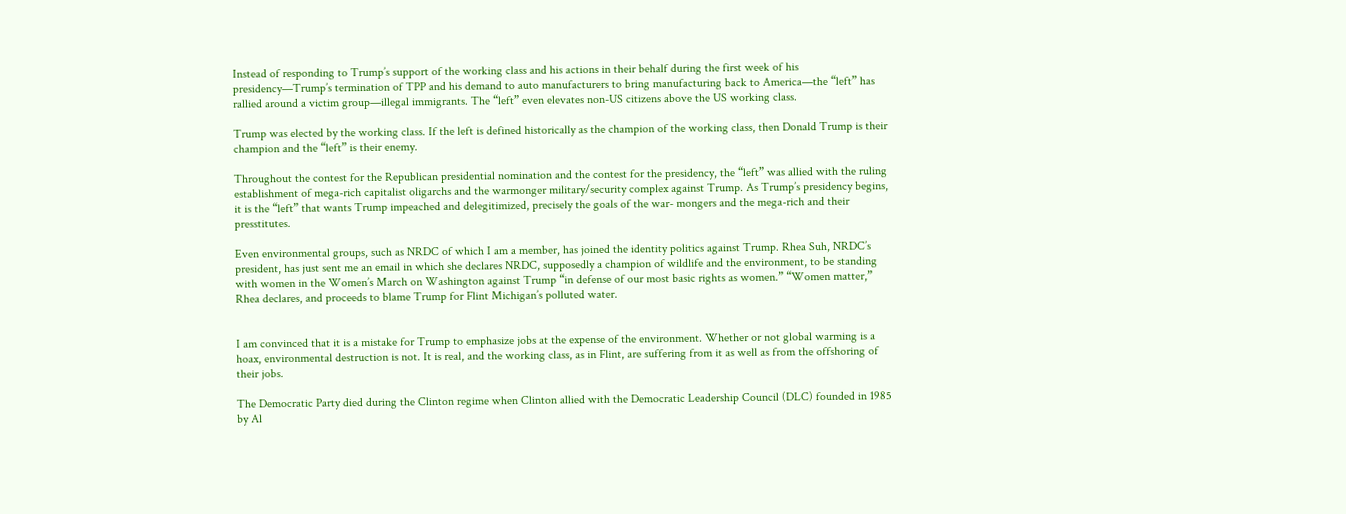Instead of responding to Trump’s support of the working class and his actions in their behalf during the first week of his presidency—Trump’s termination of TPP and his demand to auto manufacturers to bring manufacturing back to America—the “left” has rallied around a victim group—illegal immigrants. The “left” even elevates non-US citizens above the US working class.

Trump was elected by the working class. If the left is defined historically as the champion of the working class, then Donald Trump is their champion and the “left” is their enemy.

Throughout the contest for the Republican presidential nomination and the contest for the presidency, the “left” was allied with the ruling establishment of mega-rich capitalist oligarchs and the warmonger military/security complex against Trump. As Trump’s presidency begins, it is the “left” that wants Trump impeached and delegitimized, precisely the goals of the war- mongers and the mega-rich and their presstitutes.

Even environmental groups, such as NRDC of which I am a member, has joined the identity politics against Trump. Rhea Suh, NRDC’s president, has just sent me an email in which she declares NRDC, supposedly a champion of wildlife and the environment, to be standing with women in the Women’s March on Washington against Trump “in defense of our most basic rights as women.” “Women matter,” Rhea declares, and proceeds to blame Trump for Flint Michigan’s polluted water.


I am convinced that it is a mistake for Trump to emphasize jobs at the expense of the environment. Whether or not global warming is a hoax, environmental destruction is not. It is real, and the working class, as in Flint, are suffering from it as well as from the offshoring of their jobs.

The Democratic Party died during the Clinton regime when Clinton allied with the Democratic Leadership Council (DLC) founded in 1985 by Al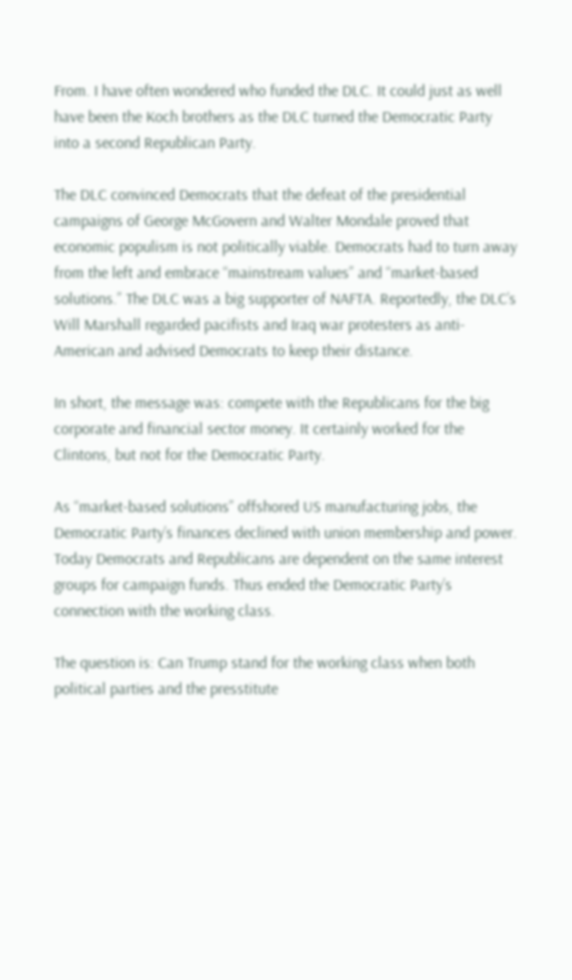From. I have often wondered who funded the DLC. It could just as well have been the Koch brothers as the DLC turned the Democratic Party into a second Republican Party.

The DLC convinced Democrats that the defeat of the presidential campaigns of George McGovern and Walter Mondale proved that economic populism is not politically viable. Democrats had to turn away from the left and embrace “mainstream values” and “market-based solutions.” The DLC was a big supporter of NAFTA. Reportedly, the DLC’s Will Marshall regarded pacifists and Iraq war protesters as anti-American and advised Democrats to keep their distance.

In short, the message was: compete with the Republicans for the big corporate and financial sector money. It certainly worked for the Clintons, but not for the Democratic Party.

As “market-based solutions” offshored US manufacturing jobs, the Democratic Party’s finances declined with union membership and power. Today Democrats and Republicans are dependent on the same interest groups for campaign funds. Thus ended the Democratic Party’s connection with the working class.

The question is: Can Trump stand for the working class when both political parties and the presstitute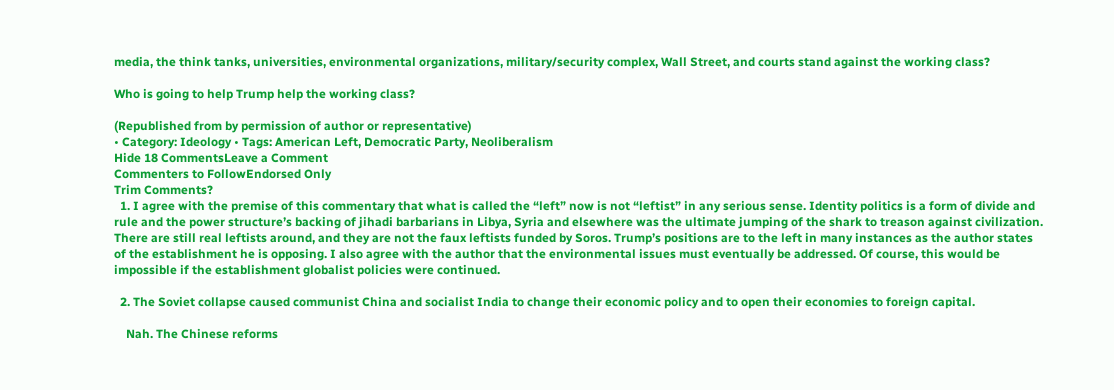media, the think tanks, universities, environmental organizations, military/security complex, Wall Street, and courts stand against the working class?

Who is going to help Trump help the working class?

(Republished from by permission of author or representative)
• Category: Ideology • Tags: American Left, Democratic Party, Neoliberalism
Hide 18 CommentsLeave a Comment
Commenters to FollowEndorsed Only
Trim Comments?
  1. I agree with the premise of this commentary that what is called the “left” now is not “leftist” in any serious sense. Identity politics is a form of divide and rule and the power structure’s backing of jihadi barbarians in Libya, Syria and elsewhere was the ultimate jumping of the shark to treason against civilization. There are still real leftists around, and they are not the faux leftists funded by Soros. Trump’s positions are to the left in many instances as the author states of the establishment he is opposing. I also agree with the author that the environmental issues must eventually be addressed. Of course, this would be impossible if the establishment globalist policies were continued.

  2. The Soviet collapse caused communist China and socialist India to change their economic policy and to open their economies to foreign capital.

    Nah. The Chinese reforms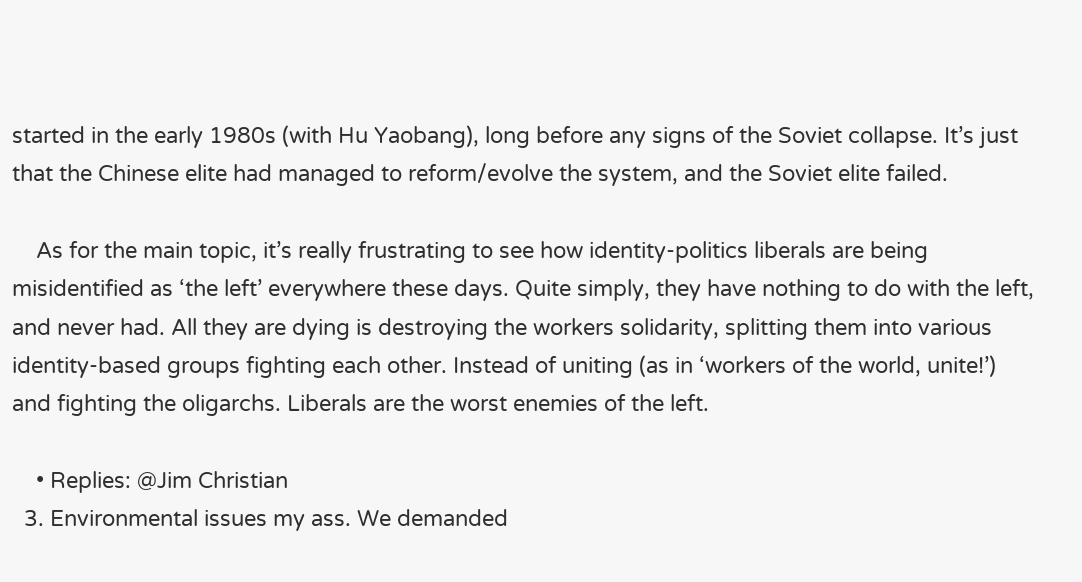started in the early 1980s (with Hu Yaobang), long before any signs of the Soviet collapse. It’s just that the Chinese elite had managed to reform/evolve the system, and the Soviet elite failed.

    As for the main topic, it’s really frustrating to see how identity-politics liberals are being misidentified as ‘the left’ everywhere these days. Quite simply, they have nothing to do with the left, and never had. All they are dying is destroying the workers solidarity, splitting them into various identity-based groups fighting each other. Instead of uniting (as in ‘workers of the world, unite!’) and fighting the oligarchs. Liberals are the worst enemies of the left.

    • Replies: @Jim Christian
  3. Environmental issues my ass. We demanded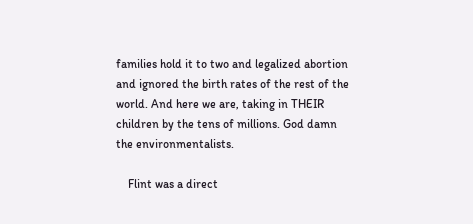families hold it to two and legalized abortion and ignored the birth rates of the rest of the world. And here we are, taking in THEIR children by the tens of millions. God damn the environmentalists.

    Flint was a direct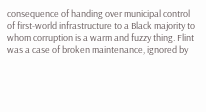consequence of handing over municipal control of first-world infrastructure to a Black majority to whom corruption is a warm and fuzzy thing. Flint was a case of broken maintenance, ignored by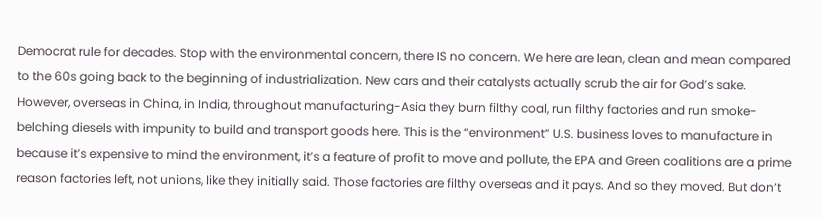Democrat rule for decades. Stop with the environmental concern, there IS no concern. We here are lean, clean and mean compared to the 60s going back to the beginning of industrialization. New cars and their catalysts actually scrub the air for God’s sake. However, overseas in China, in India, throughout manufacturing-Asia they burn filthy coal, run filthy factories and run smoke-belching diesels with impunity to build and transport goods here. This is the “environment” U.S. business loves to manufacture in because it’s expensive to mind the environment, it’s a feature of profit to move and pollute, the EPA and Green coalitions are a prime reason factories left, not unions, like they initially said. Those factories are filthy overseas and it pays. And so they moved. But don’t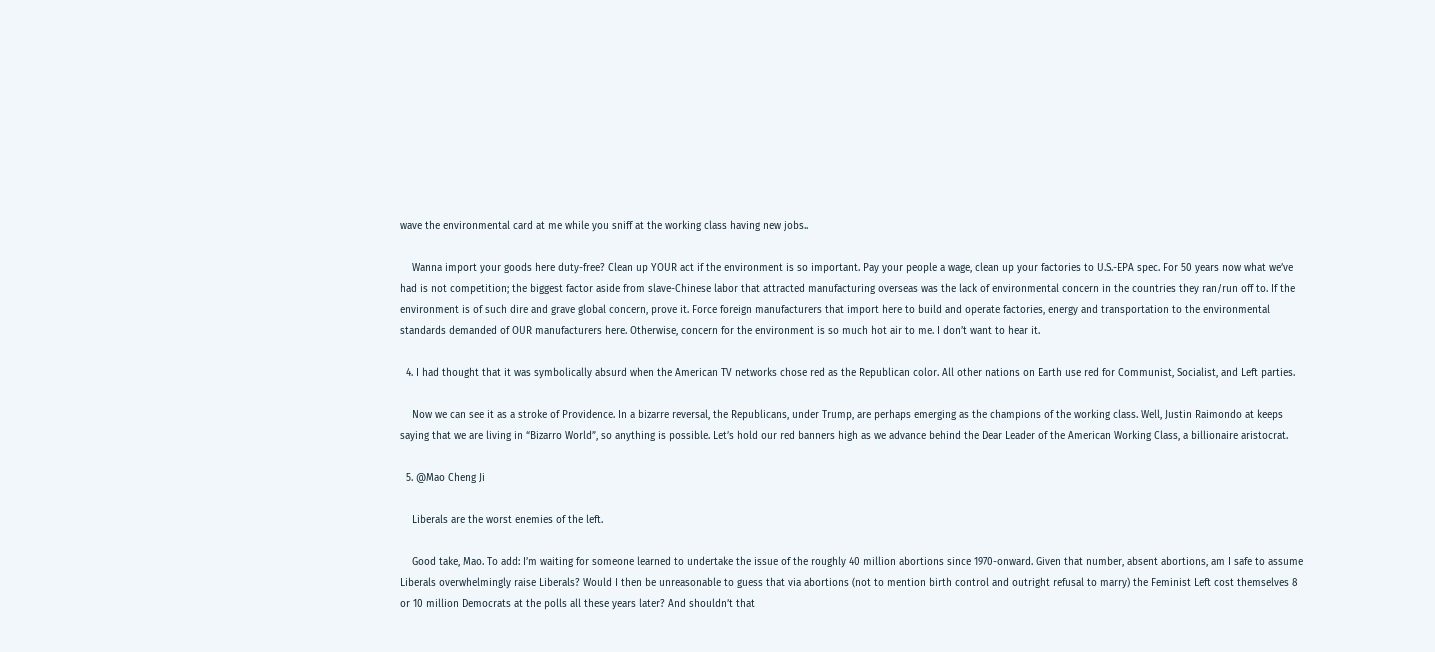wave the environmental card at me while you sniff at the working class having new jobs..

    Wanna import your goods here duty-free? Clean up YOUR act if the environment is so important. Pay your people a wage, clean up your factories to U.S.-EPA spec. For 50 years now what we’ve had is not competition; the biggest factor aside from slave-Chinese labor that attracted manufacturing overseas was the lack of environmental concern in the countries they ran/run off to. If the environment is of such dire and grave global concern, prove it. Force foreign manufacturers that import here to build and operate factories, energy and transportation to the environmental standards demanded of OUR manufacturers here. Otherwise, concern for the environment is so much hot air to me. I don’t want to hear it.

  4. I had thought that it was symbolically absurd when the American TV networks chose red as the Republican color. All other nations on Earth use red for Communist, Socialist, and Left parties.

    Now we can see it as a stroke of Providence. In a bizarre reversal, the Republicans, under Trump, are perhaps emerging as the champions of the working class. Well, Justin Raimondo at keeps saying that we are living in “Bizarro World”, so anything is possible. Let’s hold our red banners high as we advance behind the Dear Leader of the American Working Class, a billionaire aristocrat.

  5. @Mao Cheng Ji

    Liberals are the worst enemies of the left.

    Good take, Mao. To add: I’m waiting for someone learned to undertake the issue of the roughly 40 million abortions since 1970-onward. Given that number, absent abortions, am I safe to assume Liberals overwhelmingly raise Liberals? Would I then be unreasonable to guess that via abortions (not to mention birth control and outright refusal to marry) the Feminist Left cost themselves 8 or 10 million Democrats at the polls all these years later? And shouldn’t that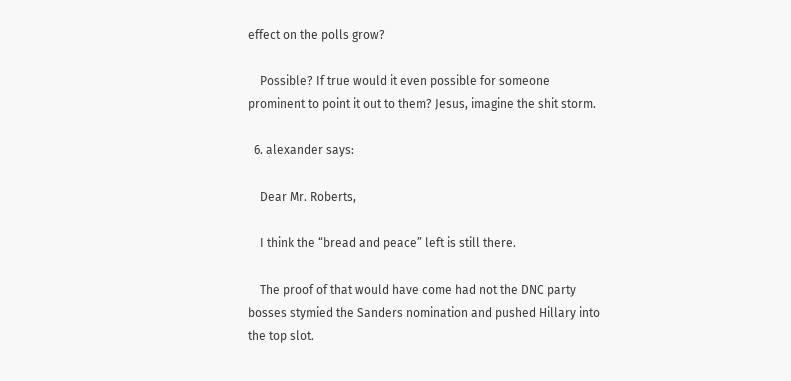effect on the polls grow?

    Possible? If true would it even possible for someone prominent to point it out to them? Jesus, imagine the shit storm.

  6. alexander says:

    Dear Mr. Roberts,

    I think the “bread and peace” left is still there.

    The proof of that would have come had not the DNC party bosses stymied the Sanders nomination and pushed Hillary into the top slot.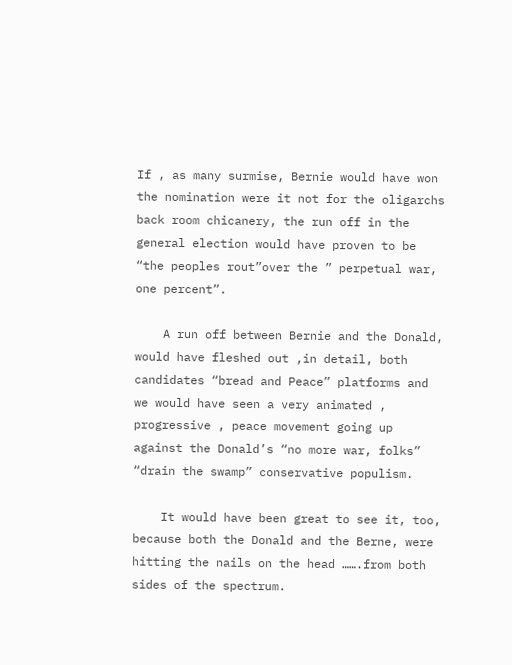If , as many surmise, Bernie would have won the nomination were it not for the oligarchs back room chicanery, the run off in the general election would have proven to be “the peoples rout”over the ” perpetual war, one percent”.

    A run off between Bernie and the Donald, would have fleshed out ,in detail, both candidates “bread and Peace” platforms and we would have seen a very animated , progressive , peace movement going up against the Donald’s “no more war, folks” “drain the swamp” conservative populism.

    It would have been great to see it, too, because both the Donald and the Berne, were hitting the nails on the head …….from both sides of the spectrum.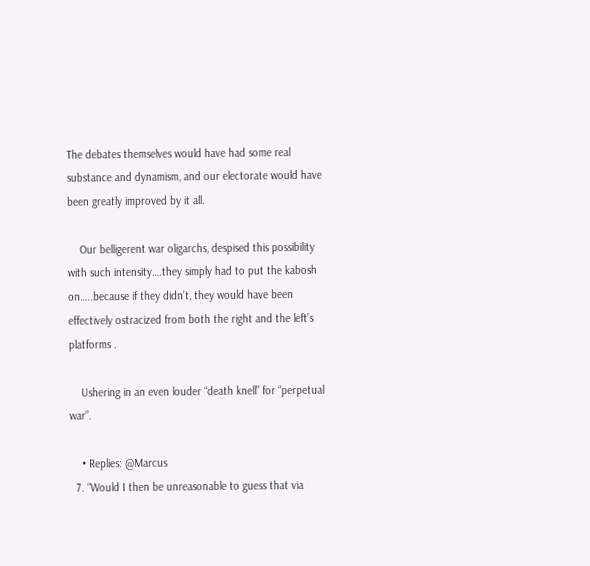The debates themselves would have had some real substance and dynamism, and our electorate would have been greatly improved by it all.

    Our belligerent war oligarchs, despised this possibility with such intensity….they simply had to put the kabosh on…..because if they didn’t, they would have been effectively ostracized from both the right and the left’s platforms .

    Ushering in an even louder “death knell” for “perpetual war”.

    • Replies: @Marcus
  7. “Would I then be unreasonable to guess that via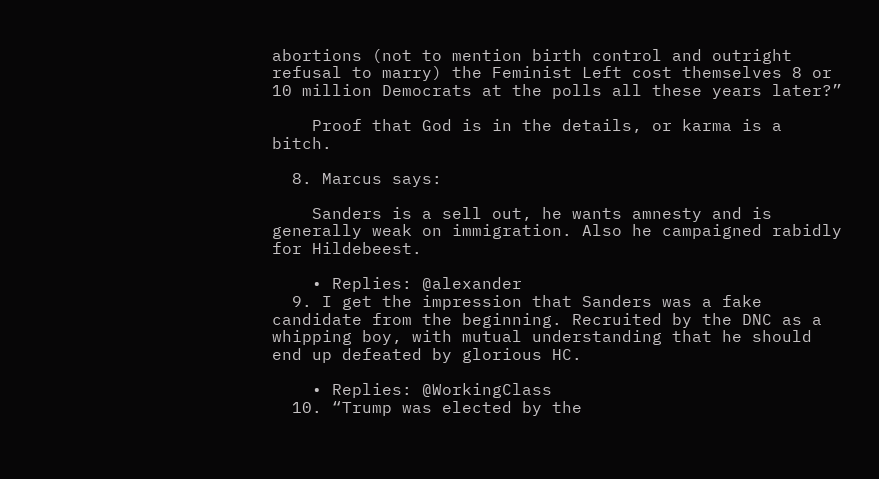abortions (not to mention birth control and outright refusal to marry) the Feminist Left cost themselves 8 or 10 million Democrats at the polls all these years later?”

    Proof that God is in the details, or karma is a bitch.

  8. Marcus says:

    Sanders is a sell out, he wants amnesty and is generally weak on immigration. Also he campaigned rabidly for Hildebeest.

    • Replies: @alexander
  9. I get the impression that Sanders was a fake candidate from the beginning. Recruited by the DNC as a whipping boy, with mutual understanding that he should end up defeated by glorious HC.

    • Replies: @WorkingClass
  10. “Trump was elected by the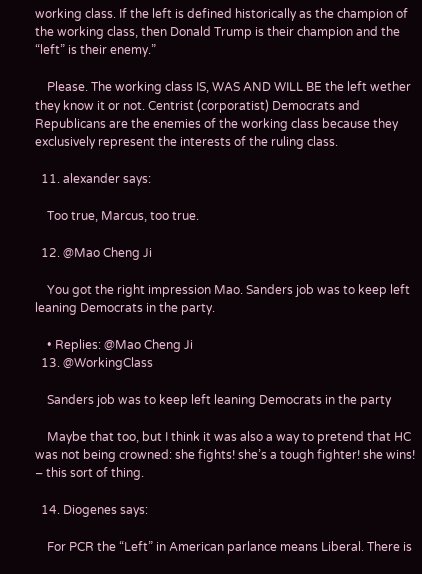working class. If the left is defined historically as the champion of the working class, then Donald Trump is their champion and the “left” is their enemy.”

    Please. The working class IS, WAS AND WILL BE the left wether they know it or not. Centrist (corporatist) Democrats and Republicans are the enemies of the working class because they exclusively represent the interests of the ruling class.

  11. alexander says:

    Too true, Marcus, too true.

  12. @Mao Cheng Ji

    You got the right impression Mao. Sanders job was to keep left leaning Democrats in the party.

    • Replies: @Mao Cheng Ji
  13. @WorkingClass

    Sanders job was to keep left leaning Democrats in the party

    Maybe that too, but I think it was also a way to pretend that HC was not being crowned: she fights! she’s a tough fighter! she wins! – this sort of thing.

  14. Diogenes says:

    For PCR the “Left” in American parlance means Liberal. There is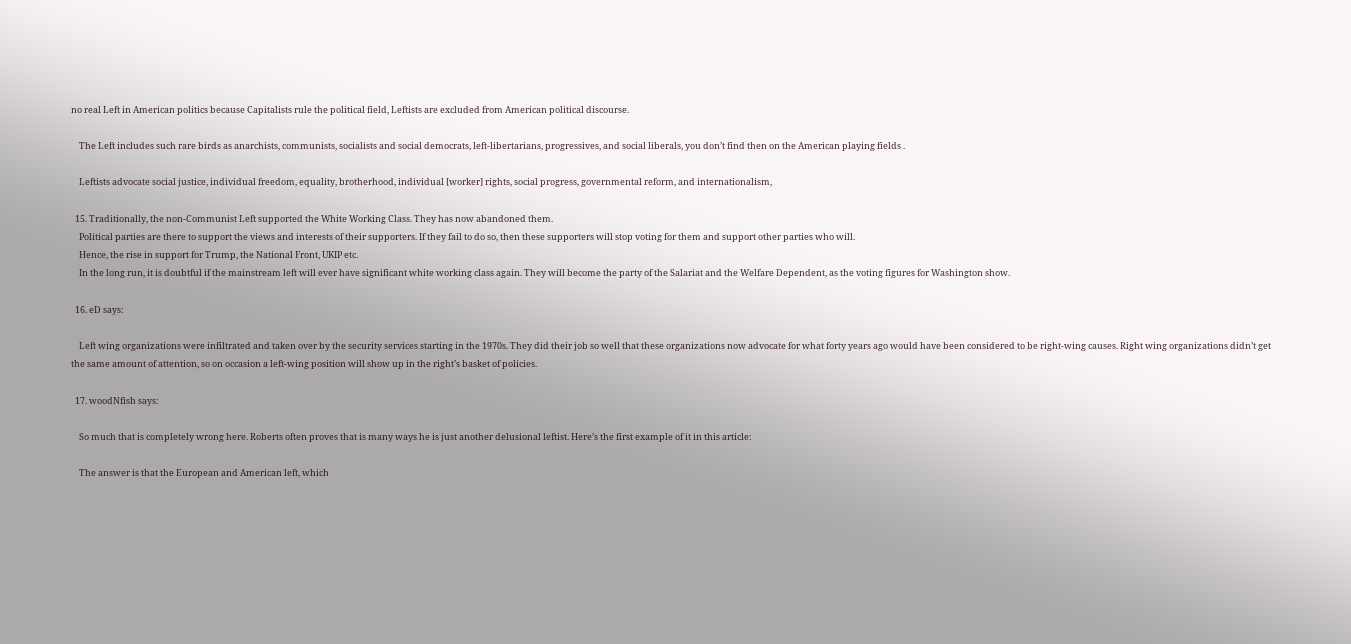no real Left in American politics because Capitalists rule the political field, Leftists are excluded from American political discourse.

    The Left includes such rare birds as anarchists, communists, socialists and social democrats, left-libertarians, progressives, and social liberals, you don’t find then on the American playing fields .

    Leftists advocate social justice, individual freedom, equality, brotherhood, individual [worker] rights, social progress, governmental reform, and internationalism,

  15. Traditionally, the non-Communist Left supported the White Working Class. They has now abandoned them.
    Political parties are there to support the views and interests of their supporters. If they fail to do so, then these supporters will stop voting for them and support other parties who will.
    Hence, the rise in support for Trump, the National Front, UKIP etc.
    In the long run, it is doubtful if the mainstream left will ever have significant white working class again. They will become the party of the Salariat and the Welfare Dependent, as the voting figures for Washington show.

  16. eD says:

    Left wing organizations were infiltrated and taken over by the security services starting in the 1970s. They did their job so well that these organizations now advocate for what forty years ago would have been considered to be right-wing causes. Right wing organizations didn’t get the same amount of attention, so on occasion a left-wing position will show up in the right’s basket of policies.

  17. woodNfish says:

    So much that is completely wrong here. Roberts often proves that is many ways he is just another delusional leftist. Here’s the first example of it in this article:

    The answer is that the European and American left, which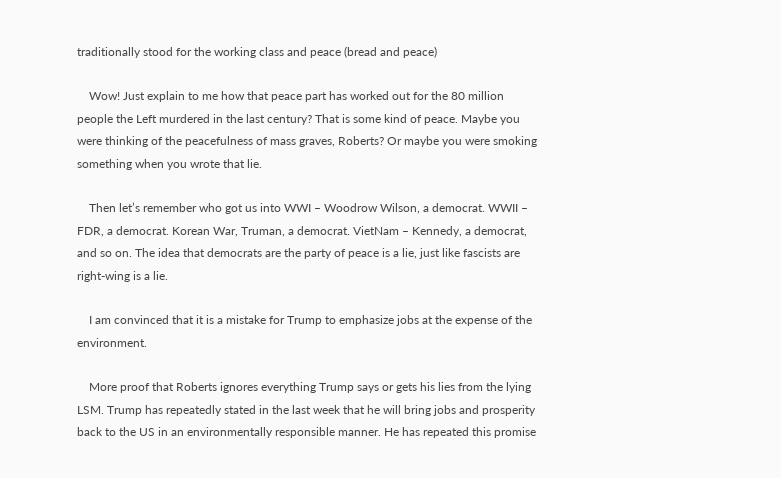traditionally stood for the working class and peace (bread and peace)

    Wow! Just explain to me how that peace part has worked out for the 80 million people the Left murdered in the last century? That is some kind of peace. Maybe you were thinking of the peacefulness of mass graves, Roberts? Or maybe you were smoking something when you wrote that lie.

    Then let’s remember who got us into WWI – Woodrow Wilson, a democrat. WWII – FDR, a democrat. Korean War, Truman, a democrat. VietNam – Kennedy, a democrat, and so on. The idea that democrats are the party of peace is a lie, just like fascists are right-wing is a lie.

    I am convinced that it is a mistake for Trump to emphasize jobs at the expense of the environment.

    More proof that Roberts ignores everything Trump says or gets his lies from the lying LSM. Trump has repeatedly stated in the last week that he will bring jobs and prosperity back to the US in an environmentally responsible manner. He has repeated this promise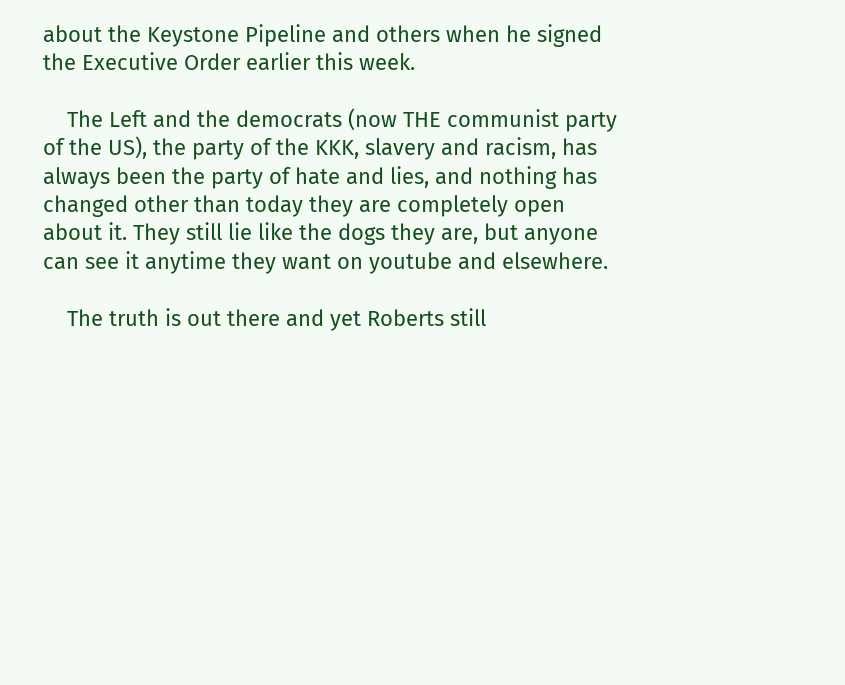about the Keystone Pipeline and others when he signed the Executive Order earlier this week.

    The Left and the democrats (now THE communist party of the US), the party of the KKK, slavery and racism, has always been the party of hate and lies, and nothing has changed other than today they are completely open about it. They still lie like the dogs they are, but anyone can see it anytime they want on youtube and elsewhere.

    The truth is out there and yet Roberts still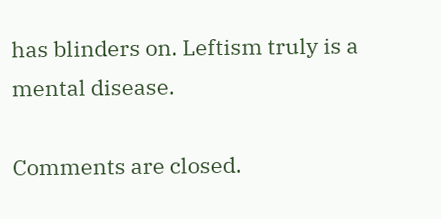has blinders on. Leftism truly is a mental disease.

Comments are closed.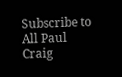Subscribe to All Paul Craig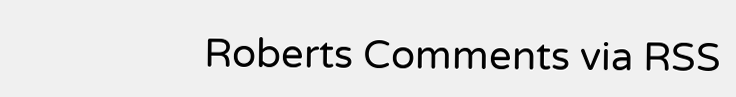Roberts Comments via RSS